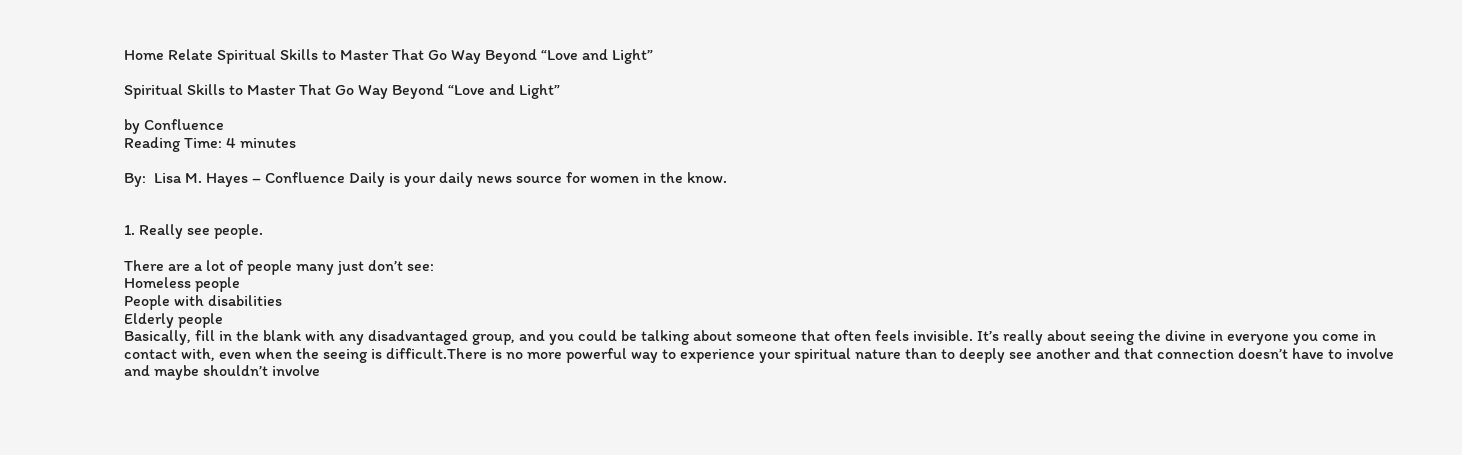Home Relate Spiritual Skills to Master That Go Way Beyond “Love and Light”

Spiritual Skills to Master That Go Way Beyond “Love and Light”

by Confluence
Reading Time: 4 minutes

By:  Lisa M. Hayes – Confluence Daily is your daily news source for women in the know.


1. Really see people.

There are a lot of people many just don’t see:
Homeless people
People with disabilities
Elderly people
Basically, fill in the blank with any disadvantaged group, and you could be talking about someone that often feels invisible. It’s really about seeing the divine in everyone you come in contact with, even when the seeing is difficult.There is no more powerful way to experience your spiritual nature than to deeply see another and that connection doesn’t have to involve and maybe shouldn’t involve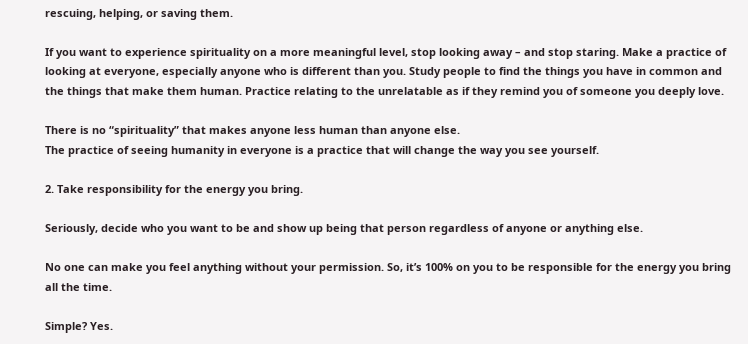rescuing, helping, or saving them.

If you want to experience spirituality on a more meaningful level, stop looking away – and stop staring. Make a practice of looking at everyone, especially anyone who is different than you. Study people to find the things you have in common and the things that make them human. Practice relating to the unrelatable as if they remind you of someone you deeply love.

There is no “spirituality” that makes anyone less human than anyone else.
The practice of seeing humanity in everyone is a practice that will change the way you see yourself.

2. Take responsibility for the energy you bring.

Seriously, decide who you want to be and show up being that person regardless of anyone or anything else.

No one can make you feel anything without your permission. So, it’s 100% on you to be responsible for the energy you bring all the time.

Simple? Yes.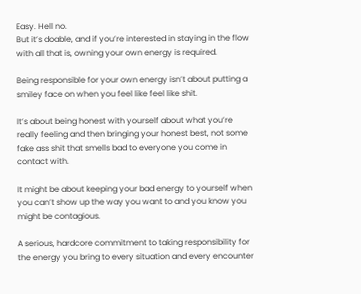Easy. Hell no.
But it’s doable, and if you’re interested in staying in the flow with all that is, owning your own energy is required.

Being responsible for your own energy isn’t about putting a smiley face on when you feel like feel like shit.

It’s about being honest with yourself about what you’re really feeling and then bringing your honest best, not some fake ass shit that smells bad to everyone you come in contact with.

It might be about keeping your bad energy to yourself when you can’t show up the way you want to and you know you might be contagious.

A serious, hardcore commitment to taking responsibility for the energy you bring to every situation and every encounter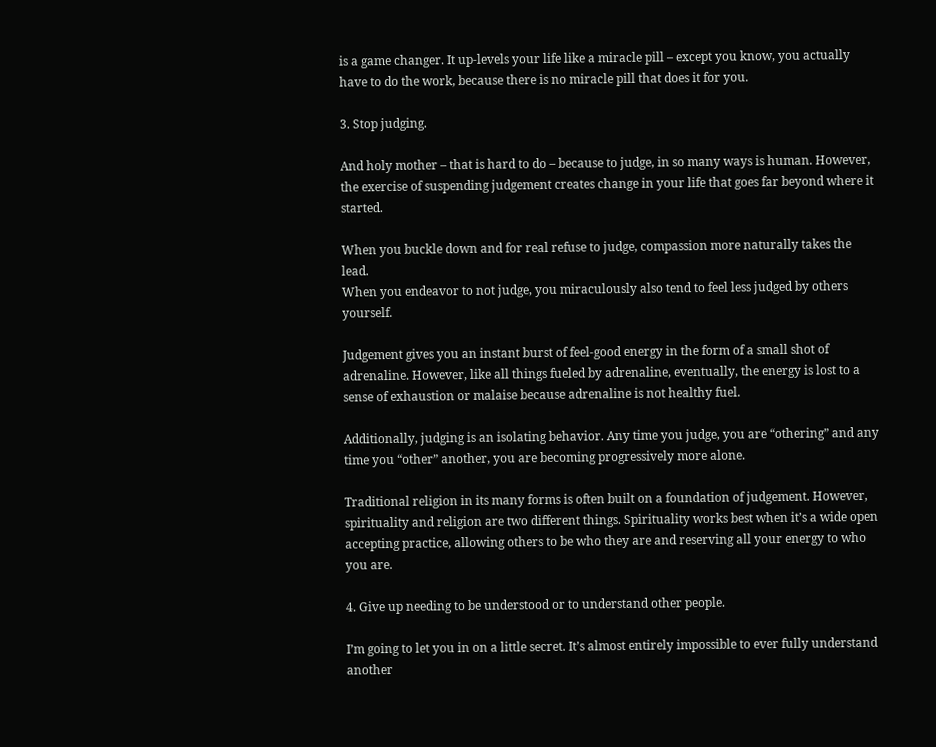is a game changer. It up-levels your life like a miracle pill – except you know, you actually have to do the work, because there is no miracle pill that does it for you.

3. Stop judging.

And holy mother – that is hard to do – because to judge, in so many ways is human. However, the exercise of suspending judgement creates change in your life that goes far beyond where it started.

When you buckle down and for real refuse to judge, compassion more naturally takes the lead.
When you endeavor to not judge, you miraculously also tend to feel less judged by others yourself.

Judgement gives you an instant burst of feel-good energy in the form of a small shot of adrenaline. However, like all things fueled by adrenaline, eventually, the energy is lost to a sense of exhaustion or malaise because adrenaline is not healthy fuel.

Additionally, judging is an isolating behavior. Any time you judge, you are “othering” and any time you “other” another, you are becoming progressively more alone.

Traditional religion in its many forms is often built on a foundation of judgement. However, spirituality and religion are two different things. Spirituality works best when it’s a wide open accepting practice, allowing others to be who they are and reserving all your energy to who you are.

4. Give up needing to be understood or to understand other people.

I’m going to let you in on a little secret. It’s almost entirely impossible to ever fully understand another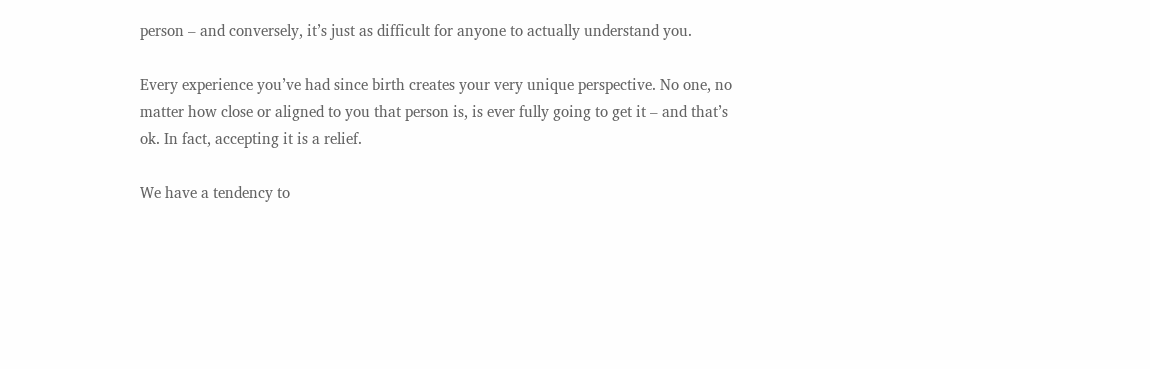person – and conversely, it’s just as difficult for anyone to actually understand you.

Every experience you’ve had since birth creates your very unique perspective. No one, no matter how close or aligned to you that person is, is ever fully going to get it – and that’s ok. In fact, accepting it is a relief.

We have a tendency to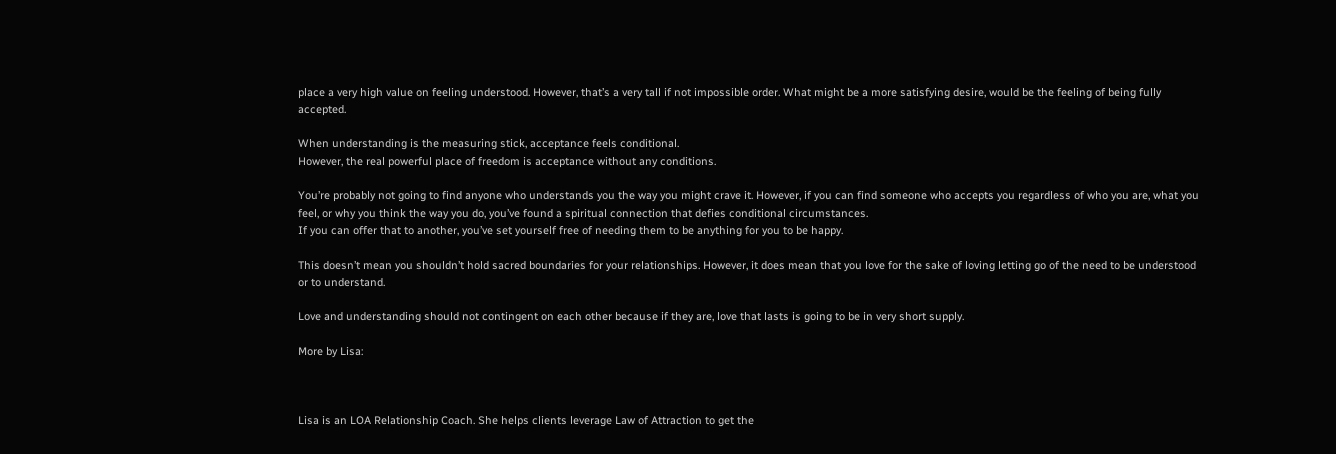place a very high value on feeling understood. However, that’s a very tall if not impossible order. What might be a more satisfying desire, would be the feeling of being fully accepted.

When understanding is the measuring stick, acceptance feels conditional.
However, the real powerful place of freedom is acceptance without any conditions.

You’re probably not going to find anyone who understands you the way you might crave it. However, if you can find someone who accepts you regardless of who you are, what you feel, or why you think the way you do, you’ve found a spiritual connection that defies conditional circumstances.
If you can offer that to another, you’ve set yourself free of needing them to be anything for you to be happy.

This doesn’t mean you shouldn’t hold sacred boundaries for your relationships. However, it does mean that you love for the sake of loving letting go of the need to be understood or to understand.

Love and understanding should not contingent on each other because if they are, love that lasts is going to be in very short supply.

More by Lisa:



Lisa is an LOA Relationship Coach. She helps clients leverage Law of Attraction to get the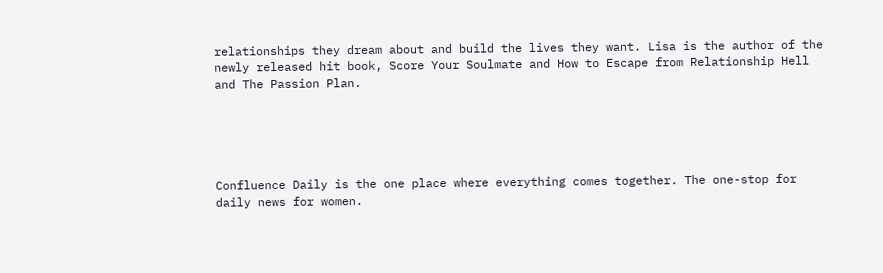relationships they dream about and build the lives they want. Lisa is the author of the newly released hit book, Score Your Soulmate and How to Escape from Relationship Hell and The Passion Plan.





Confluence Daily is the one place where everything comes together. The one-stop for daily news for women.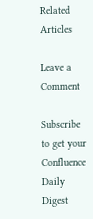Related Articles

Leave a Comment

Subscribe to get your Confluence Daily Digest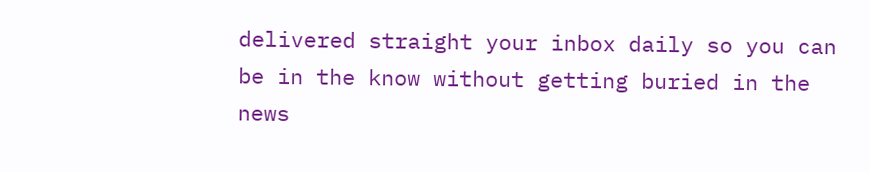delivered straight your inbox daily so you can be in the know without getting buried in the news